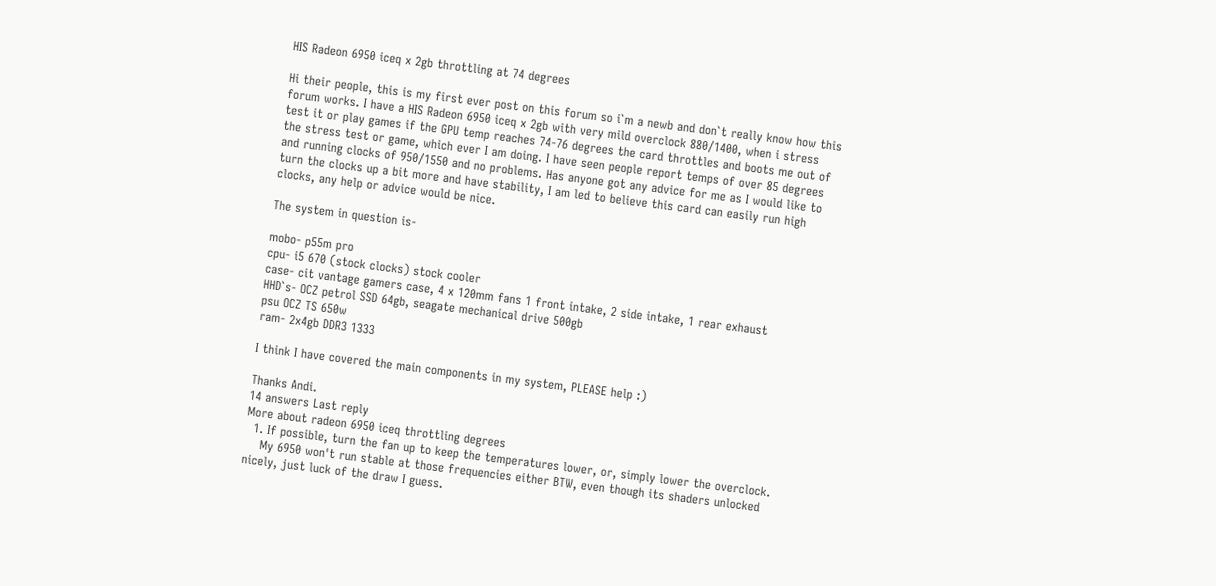HIS Radeon 6950 iceq x 2gb throttling at 74 degrees

Hi their people, this is my first ever post on this forum so i`m a newb and don`t really know how this forum works. I have a HIS Radeon 6950 iceq x 2gb with very mild overclock 880/1400, when i stress test it or play games if the GPU temp reaches 74-76 degrees the card throttles and boots me out of the stress test or game, which ever I am doing. I have seen people report temps of over 85 degrees and running clocks of 950/1550 and no problems. Has anyone got any advice for me as I would like to turn the clocks up a bit more and have stability, I am led to believe this card can easily run high clocks, any help or advice would be nice.

The system in question is-

mobo- p55m pro
cpu- i5 670 (stock clocks) stock cooler
case- cit vantage gamers case, 4 x 120mm fans 1 front intake, 2 side intake, 1 rear exhaust
HHD`s- OCZ petrol SSD 64gb, seagate mechanical drive 500gb
psu OCZ TS 650w
ram- 2x4gb DDR3 1333

I think I have covered the main components in my system, PLEASE help :)

Thanks Andi.
14 answers Last reply
More about radeon 6950 iceq throttling degrees
  1. If possible, turn the fan up to keep the temperatures lower, or, simply lower the overclock.
    My 6950 won't run stable at those frequencies either BTW, even though its shaders unlocked nicely, just luck of the draw I guess.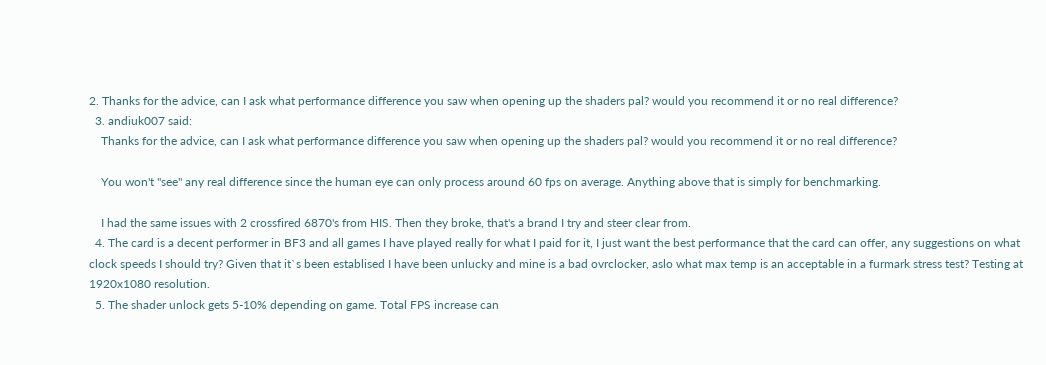2. Thanks for the advice, can I ask what performance difference you saw when opening up the shaders pal? would you recommend it or no real difference?
  3. andiuk007 said:
    Thanks for the advice, can I ask what performance difference you saw when opening up the shaders pal? would you recommend it or no real difference?

    You won't "see" any real difference since the human eye can only process around 60 fps on average. Anything above that is simply for benchmarking.

    I had the same issues with 2 crossfired 6870's from HIS. Then they broke, that's a brand I try and steer clear from.
  4. The card is a decent performer in BF3 and all games I have played really for what I paid for it, I just want the best performance that the card can offer, any suggestions on what clock speeds I should try? Given that it`s been establised I have been unlucky and mine is a bad ovrclocker, aslo what max temp is an acceptable in a furmark stress test? Testing at 1920x1080 resolution.
  5. The shader unlock gets 5-10% depending on game. Total FPS increase can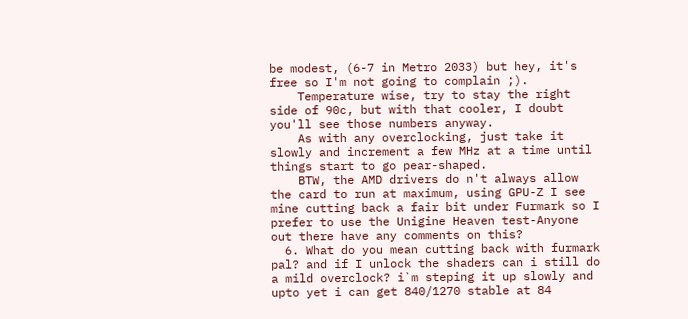be modest, (6-7 in Metro 2033) but hey, it's free so I'm not going to complain ;).
    Temperature wise, try to stay the right side of 90c, but with that cooler, I doubt you'll see those numbers anyway.
    As with any overclocking, just take it slowly and increment a few MHz at a time until things start to go pear-shaped.
    BTW, the AMD drivers do n't always allow the card to run at maximum, using GPU-Z I see mine cutting back a fair bit under Furmark so I prefer to use the Unigine Heaven test-Anyone out there have any comments on this?
  6. What do you mean cutting back with furmark pal? and if I unlock the shaders can i still do a mild overclock? i`m steping it up slowly and upto yet i can get 840/1270 stable at 84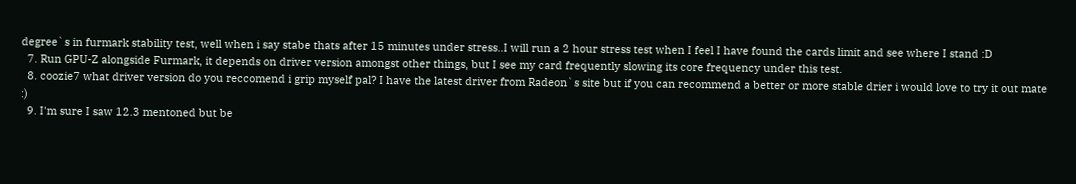degree`s in furmark stability test, well when i say stabe thats after 15 minutes under stress..I will run a 2 hour stress test when I feel I have found the cards limit and see where I stand :D
  7. Run GPU-Z alongside Furmark, it depends on driver version amongst other things, but I see my card frequently slowing its core frequency under this test.
  8. coozie7 what driver version do you reccomend i grip myself pal? I have the latest driver from Radeon`s site but if you can recommend a better or more stable drier i would love to try it out mate :)
  9. I'm sure I saw 12.3 mentoned but be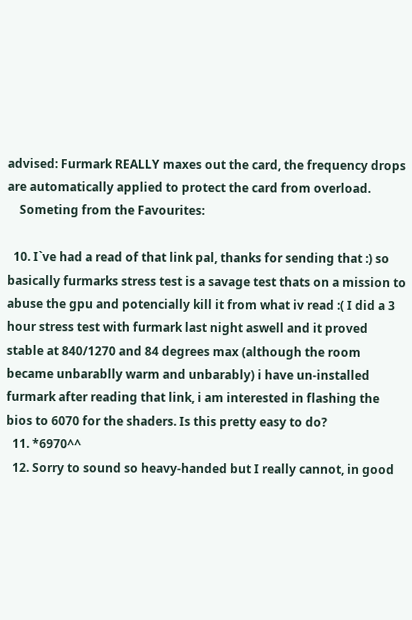advised: Furmark REALLY maxes out the card, the frequency drops are automatically applied to protect the card from overload.
    Someting from the Favourites:

  10. I`ve had a read of that link pal, thanks for sending that :) so basically furmarks stress test is a savage test thats on a mission to abuse the gpu and potencially kill it from what iv read :( I did a 3 hour stress test with furmark last night aswell and it proved stable at 840/1270 and 84 degrees max (although the room became unbarablly warm and unbarably) i have un-installed furmark after reading that link, i am interested in flashing the bios to 6070 for the shaders. Is this pretty easy to do?
  11. *6970^^
  12. Sorry to sound so heavy-handed but I really cannot, in good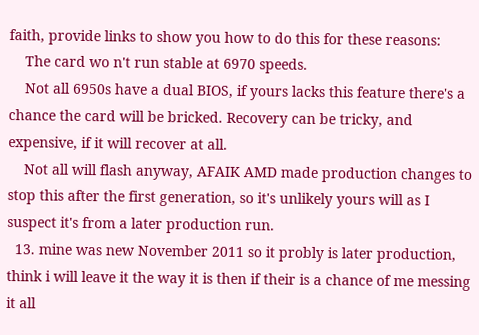faith, provide links to show you how to do this for these reasons:
    The card wo n't run stable at 6970 speeds.
    Not all 6950s have a dual BIOS, if yours lacks this feature there's a chance the card will be bricked. Recovery can be tricky, and expensive, if it will recover at all.
    Not all will flash anyway, AFAIK AMD made production changes to stop this after the first generation, so it's unlikely yours will as I suspect it's from a later production run.
  13. mine was new November 2011 so it probly is later production, think i will leave it the way it is then if their is a chance of me messing it all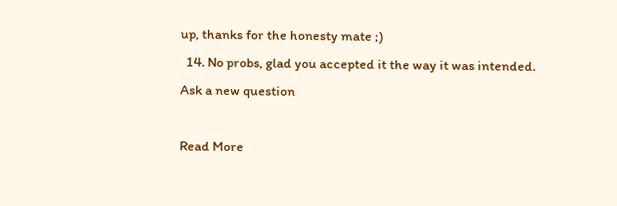up, thanks for the honesty mate ;)
  14. No probs, glad you accepted it the way it was intended.
Ask a new question

Read More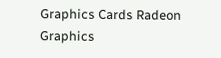Graphics Cards Radeon Graphics